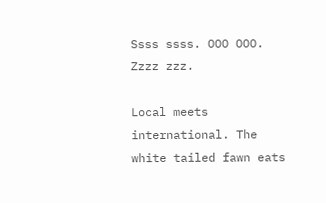Ssss ssss. OOO OOO. Zzzz zzz.

Local meets international. The white tailed fawn eats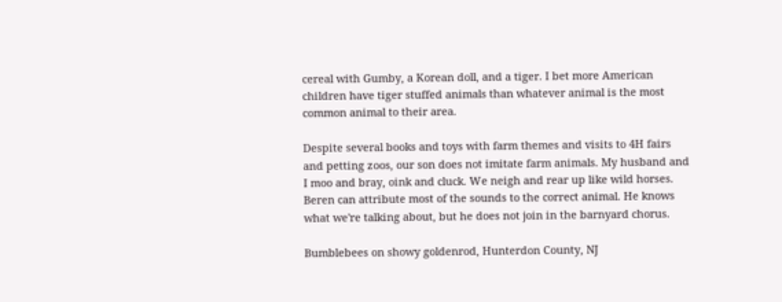cereal with Gumby, a Korean doll, and a tiger. I bet more American children have tiger stuffed animals than whatever animal is the most common animal to their area.

Despite several books and toys with farm themes and visits to 4H fairs and petting zoos, our son does not imitate farm animals. My husband and I moo and bray, oink and cluck. We neigh and rear up like wild horses. Beren can attribute most of the sounds to the correct animal. He knows what we're talking about, but he does not join in the barnyard chorus.

Bumblebees on showy goldenrod, Hunterdon County, NJ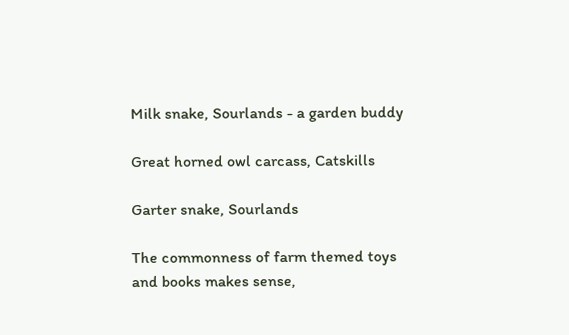Milk snake, Sourlands - a garden buddy

Great horned owl carcass, Catskills

Garter snake, Sourlands

The commonness of farm themed toys and books makes sense,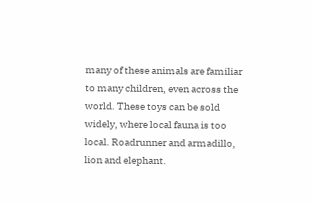many of these animals are familiar to many children, even across the world. These toys can be sold widely, where local fauna is too local. Roadrunner and armadillo, lion and elephant.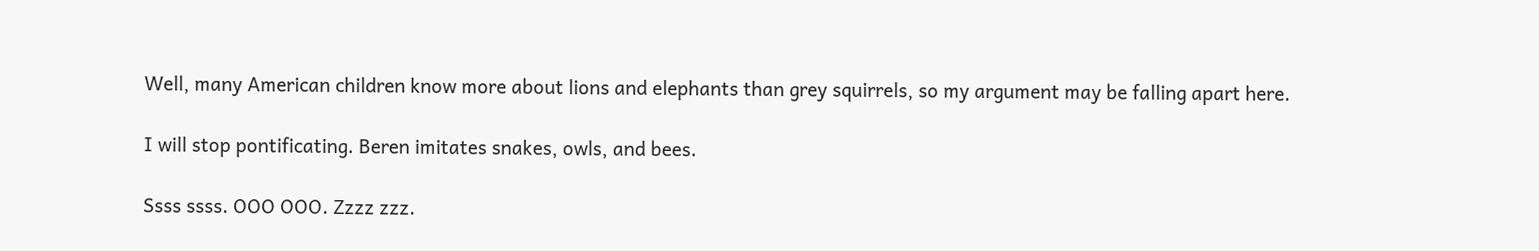Well, many American children know more about lions and elephants than grey squirrels, so my argument may be falling apart here.

I will stop pontificating. Beren imitates snakes, owls, and bees.

Ssss ssss. OOO OOO. Zzzz zzz.